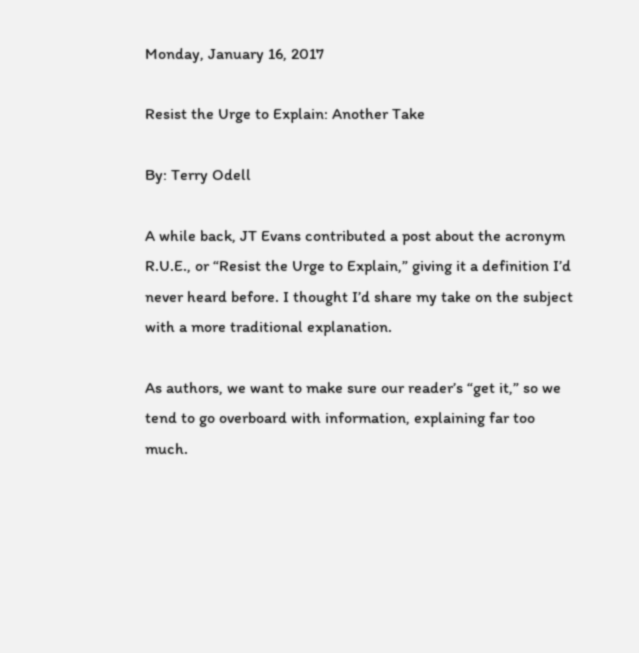Monday, January 16, 2017

Resist the Urge to Explain: Another Take

By: Terry Odell

A while back, JT Evans contributed a post about the acronym R.U.E., or “Resist the Urge to Explain,” giving it a definition I’d never heard before. I thought I’d share my take on the subject with a more traditional explanation.

As authors, we want to make sure our reader’s “get it,” so we tend to go overboard with information, explaining far too much.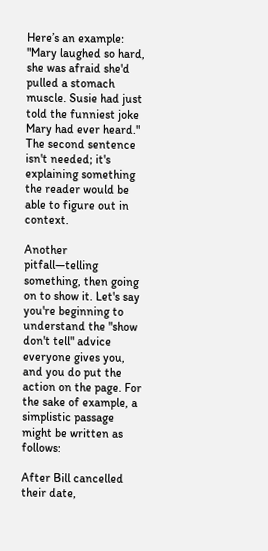Here’s an example: "Mary laughed so hard, she was afraid she'd pulled a stomach muscle. Susie had just told the funniest joke Mary had ever heard."  The second sentence isn't needed; it's explaining something the reader would be able to figure out in context.

Another pitfall—telling something, then going on to show it. Let's say you're beginning to understand the "show don't tell" advice everyone gives you, and you do put the action on the page. For the sake of example, a simplistic passage might be written as follows:

After Bill cancelled their date,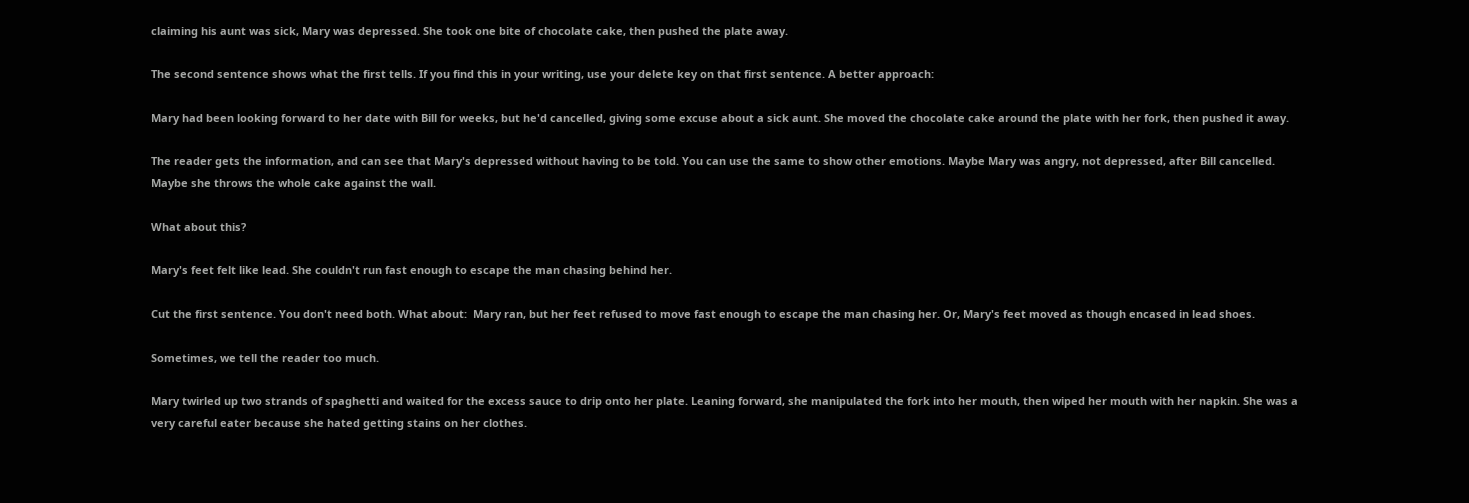claiming his aunt was sick, Mary was depressed. She took one bite of chocolate cake, then pushed the plate away.

The second sentence shows what the first tells. If you find this in your writing, use your delete key on that first sentence. A better approach:

Mary had been looking forward to her date with Bill for weeks, but he'd cancelled, giving some excuse about a sick aunt. She moved the chocolate cake around the plate with her fork, then pushed it away.

The reader gets the information, and can see that Mary's depressed without having to be told. You can use the same to show other emotions. Maybe Mary was angry, not depressed, after Bill cancelled. Maybe she throws the whole cake against the wall.

What about this?

Mary's feet felt like lead. She couldn't run fast enough to escape the man chasing behind her.

Cut the first sentence. You don't need both. What about:  Mary ran, but her feet refused to move fast enough to escape the man chasing her. Or, Mary's feet moved as though encased in lead shoes.

Sometimes, we tell the reader too much.

Mary twirled up two strands of spaghetti and waited for the excess sauce to drip onto her plate. Leaning forward, she manipulated the fork into her mouth, then wiped her mouth with her napkin. She was a very careful eater because she hated getting stains on her clothes.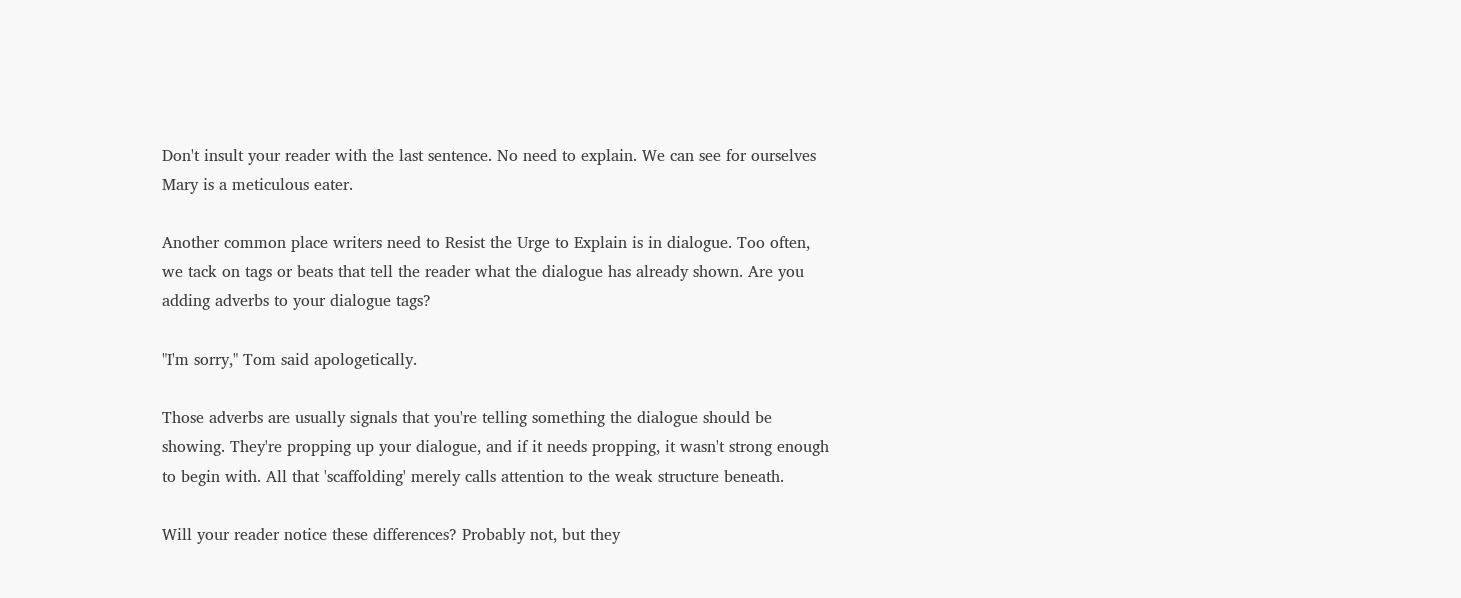Don't insult your reader with the last sentence. No need to explain. We can see for ourselves Mary is a meticulous eater.

Another common place writers need to Resist the Urge to Explain is in dialogue. Too often, we tack on tags or beats that tell the reader what the dialogue has already shown. Are you adding adverbs to your dialogue tags?

"I'm sorry," Tom said apologetically.

Those adverbs are usually signals that you're telling something the dialogue should be showing. They're propping up your dialogue, and if it needs propping, it wasn't strong enough to begin with. All that 'scaffolding' merely calls attention to the weak structure beneath.

Will your reader notice these differences? Probably not, but they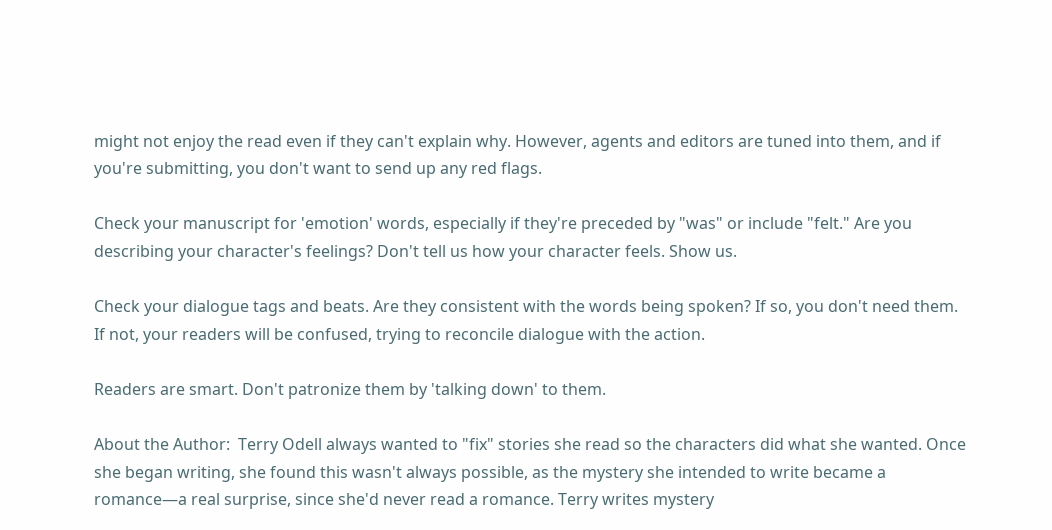might not enjoy the read even if they can't explain why. However, agents and editors are tuned into them, and if you're submitting, you don't want to send up any red flags.

Check your manuscript for 'emotion' words, especially if they're preceded by "was" or include "felt." Are you describing your character's feelings? Don't tell us how your character feels. Show us.

Check your dialogue tags and beats. Are they consistent with the words being spoken? If so, you don't need them. If not, your readers will be confused, trying to reconcile dialogue with the action.

Readers are smart. Don't patronize them by 'talking down' to them.

About the Author:  Terry Odell always wanted to "fix" stories she read so the characters did what she wanted. Once she began writing, she found this wasn't always possible, as the mystery she intended to write became a romance—a real surprise, since she'd never read a romance. Terry writes mystery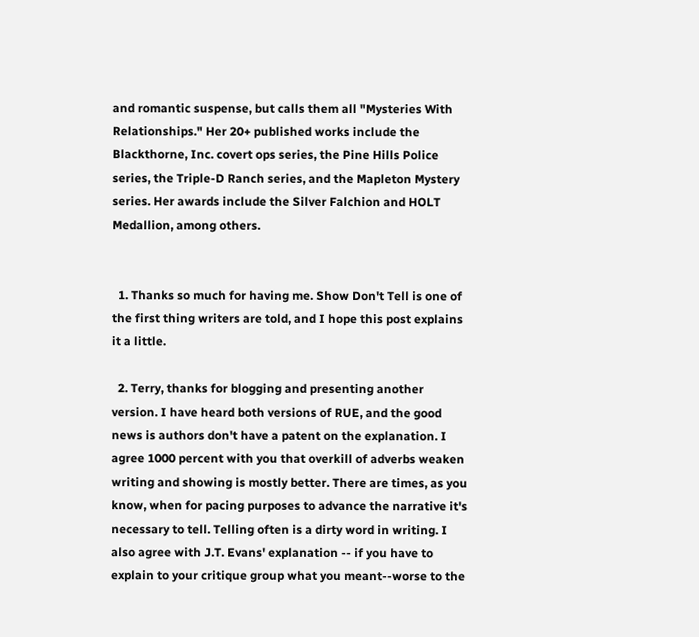and romantic suspense, but calls them all "Mysteries With Relationships." Her 20+ published works include the Blackthorne, Inc. covert ops series, the Pine Hills Police series, the Triple-D Ranch series, and the Mapleton Mystery series. Her awards include the Silver Falchion and HOLT Medallion, among others.


  1. Thanks so much for having me. Show Don't Tell is one of the first thing writers are told, and I hope this post explains it a little.

  2. Terry, thanks for blogging and presenting another version. I have heard both versions of RUE, and the good news is authors don't have a patent on the explanation. I agree 1000 percent with you that overkill of adverbs weaken writing and showing is mostly better. There are times, as you know, when for pacing purposes to advance the narrative it's necessary to tell. Telling often is a dirty word in writing. I also agree with J.T. Evans' explanation -- if you have to explain to your critique group what you meant--worse to the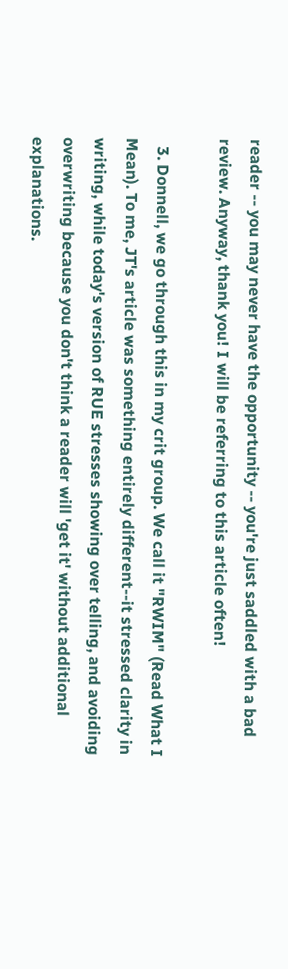reader -- you may never have the opportunity -- you're just saddled with a bad review. Anyway, thank you! I will be referring to this article often!

  3. Donnell, we go through this in my crit group. We call it "RWIM" (Read What I Mean). To me, JT's article was something entirely different--it stressed clarity in writing, while today's version of RUE stresses showing over telling, and avoiding overwriting because you don't think a reader will 'get it' without additional explanations.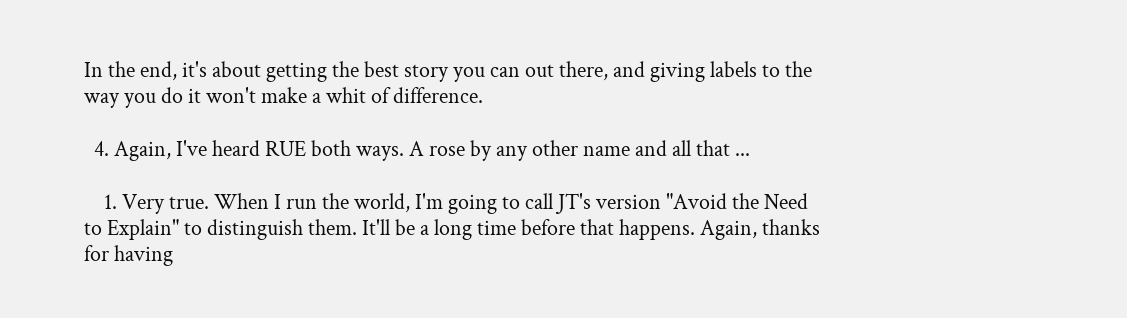In the end, it's about getting the best story you can out there, and giving labels to the way you do it won't make a whit of difference.

  4. Again, I've heard RUE both ways. A rose by any other name and all that ...

    1. Very true. When I run the world, I'm going to call JT's version "Avoid the Need to Explain" to distinguish them. It'll be a long time before that happens. Again, thanks for having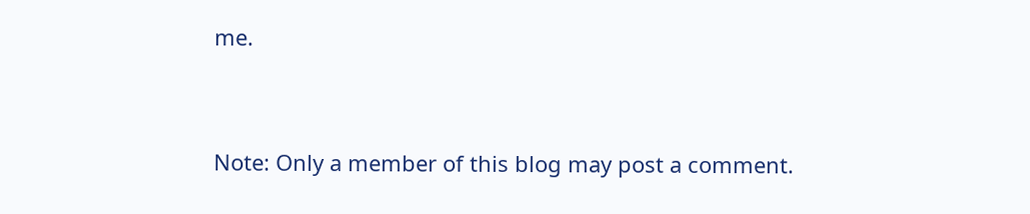me.


Note: Only a member of this blog may post a comment.